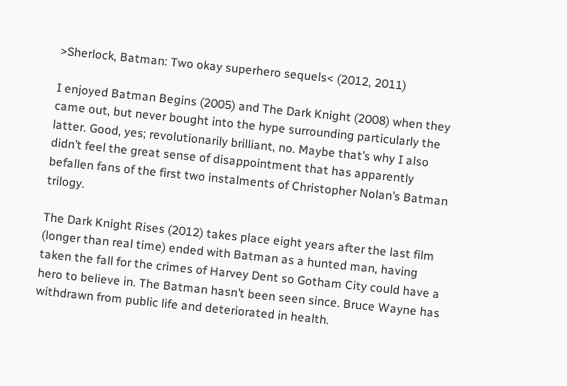>Sherlock, Batman: Two okay superhero sequels< (2012, 2011)

I enjoyed Batman Begins (2005) and The Dark Knight (2008) when they came out, but never bought into the hype surrounding particularly the latter. Good, yes; revolutionarily brilliant, no. Maybe that’s why I also didn’t feel the great sense of disappointment that has apparently befallen fans of the first two instalments of Christopher Nolan’s Batman trilogy.

The Dark Knight Rises (2012) takes place eight years after the last film (longer than real time) ended with Batman as a hunted man, having taken the fall for the crimes of Harvey Dent so Gotham City could have a hero to believe in. The Batman hasn’t been seen since. Bruce Wayne has withdrawn from public life and deteriorated in health.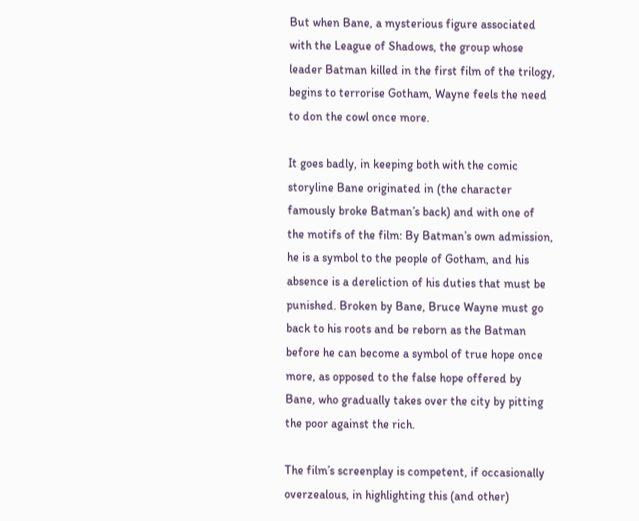But when Bane, a mysterious figure associated with the League of Shadows, the group whose leader Batman killed in the first film of the trilogy, begins to terrorise Gotham, Wayne feels the need to don the cowl once more.

It goes badly, in keeping both with the comic storyline Bane originated in (the character famously broke Batman’s back) and with one of the motifs of the film: By Batman’s own admission, he is a symbol to the people of Gotham, and his absence is a dereliction of his duties that must be punished. Broken by Bane, Bruce Wayne must go back to his roots and be reborn as the Batman before he can become a symbol of true hope once more, as opposed to the false hope offered by Bane, who gradually takes over the city by pitting the poor against the rich.

The film’s screenplay is competent, if occasionally overzealous, in highlighting this (and other)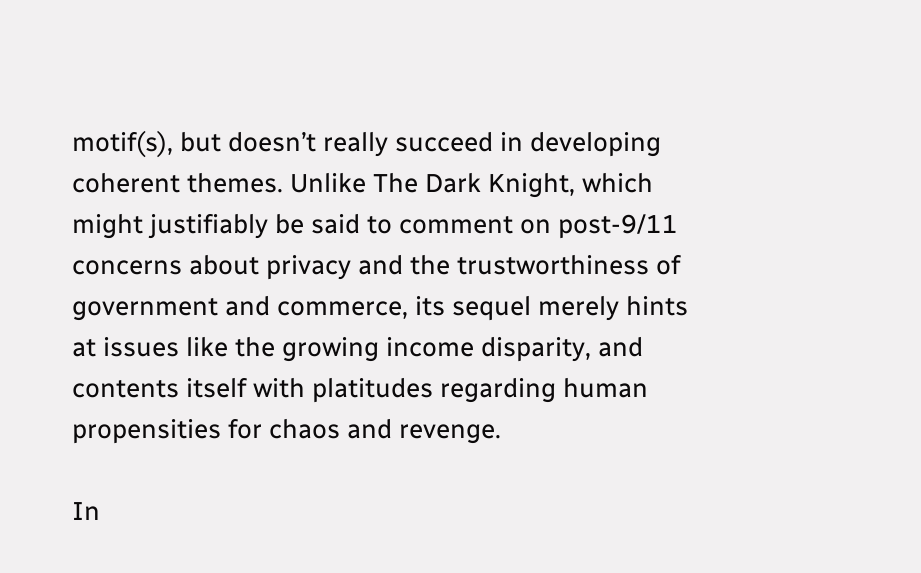motif(s), but doesn’t really succeed in developing coherent themes. Unlike The Dark Knight, which might justifiably be said to comment on post-9/11 concerns about privacy and the trustworthiness of government and commerce, its sequel merely hints at issues like the growing income disparity, and contents itself with platitudes regarding human propensities for chaos and revenge.

In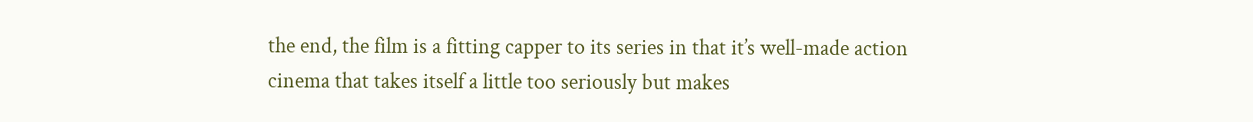the end, the film is a fitting capper to its series in that it’s well-made action cinema that takes itself a little too seriously but makes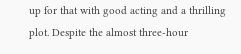up for that with good acting and a thrilling plot. Despite the almost three-hour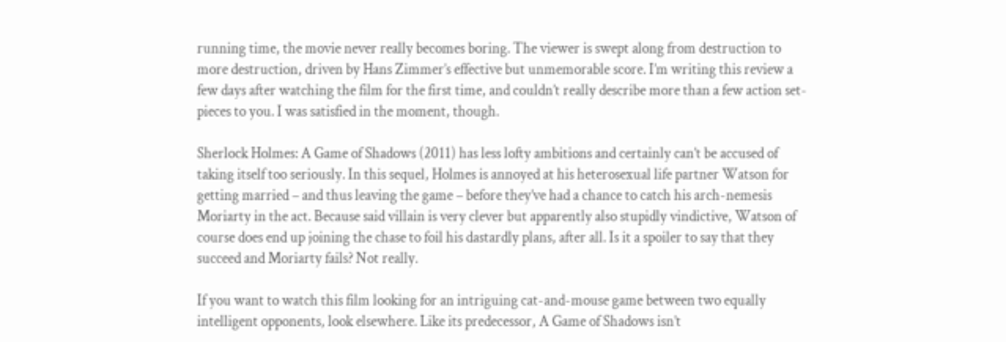running time, the movie never really becomes boring. The viewer is swept along from destruction to more destruction, driven by Hans Zimmer’s effective but unmemorable score. I’m writing this review a few days after watching the film for the first time, and couldn’t really describe more than a few action set-pieces to you. I was satisfied in the moment, though.

Sherlock Holmes: A Game of Shadows (2011) has less lofty ambitions and certainly can’t be accused of taking itself too seriously. In this sequel, Holmes is annoyed at his heterosexual life partner Watson for getting married – and thus leaving the game – before they’ve had a chance to catch his arch-nemesis Moriarty in the act. Because said villain is very clever but apparently also stupidly vindictive, Watson of course does end up joining the chase to foil his dastardly plans, after all. Is it a spoiler to say that they succeed and Moriarty fails? Not really.

If you want to watch this film looking for an intriguing cat-and-mouse game between two equally intelligent opponents, look elsewhere. Like its predecessor, A Game of Shadows isn’t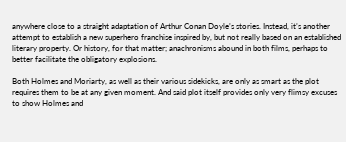anywhere close to a straight adaptation of Arthur Conan Doyle’s stories. Instead, it’s another attempt to establish a new superhero franchise inspired by, but not really based on an established literary property. Or history, for that matter; anachronisms abound in both films, perhaps to better facilitate the obligatory explosions.

Both Holmes and Moriarty, as well as their various sidekicks, are only as smart as the plot requires them to be at any given moment. And said plot itself provides only very flimsy excuses to show Holmes and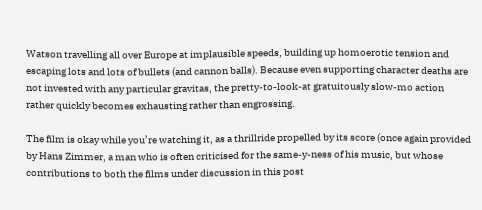Watson travelling all over Europe at implausible speeds, building up homoerotic tension and escaping lots and lots of bullets (and cannon balls). Because even supporting character deaths are not invested with any particular gravitas, the pretty-to-look-at gratuitously slow-mo action rather quickly becomes exhausting rather than engrossing.

The film is okay while you’re watching it, as a thrillride propelled by its score (once again provided by Hans Zimmer, a man who is often criticised for the same-y-ness of his music, but whose contributions to both the films under discussion in this post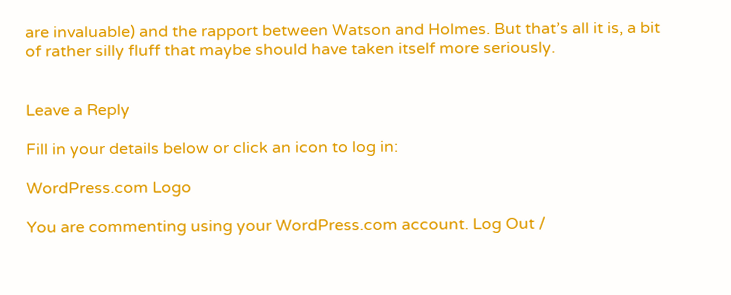are invaluable) and the rapport between Watson and Holmes. But that’s all it is, a bit of rather silly fluff that maybe should have taken itself more seriously.


Leave a Reply

Fill in your details below or click an icon to log in:

WordPress.com Logo

You are commenting using your WordPress.com account. Log Out /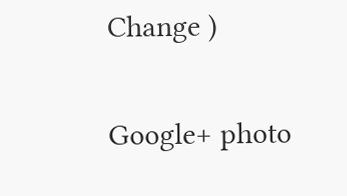Change )

Google+ photo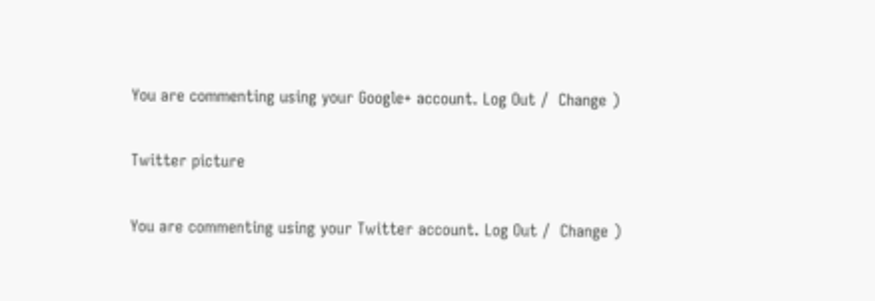You are commenting using your Google+ account. Log Out /  Change )

Twitter picture

You are commenting using your Twitter account. Log Out /  Change )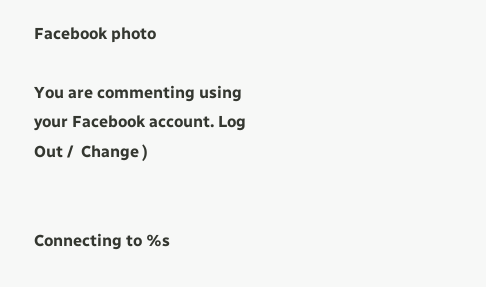Facebook photo

You are commenting using your Facebook account. Log Out /  Change )


Connecting to %s